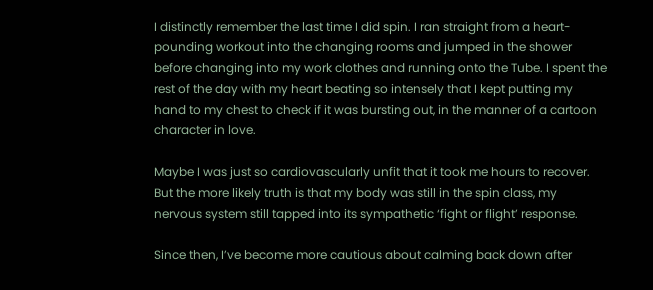I distinctly remember the last time I did spin. I ran straight from a heart-pounding workout into the changing rooms and jumped in the shower before changing into my work clothes and running onto the Tube. I spent the rest of the day with my heart beating so intensely that I kept putting my hand to my chest to check if it was bursting out, in the manner of a cartoon character in love.

Maybe I was just so cardiovascularly unfit that it took me hours to recover. But the more likely truth is that my body was still in the spin class, my nervous system still tapped into its sympathetic ‘fight or flight’ response.

Since then, I’ve become more cautious about calming back down after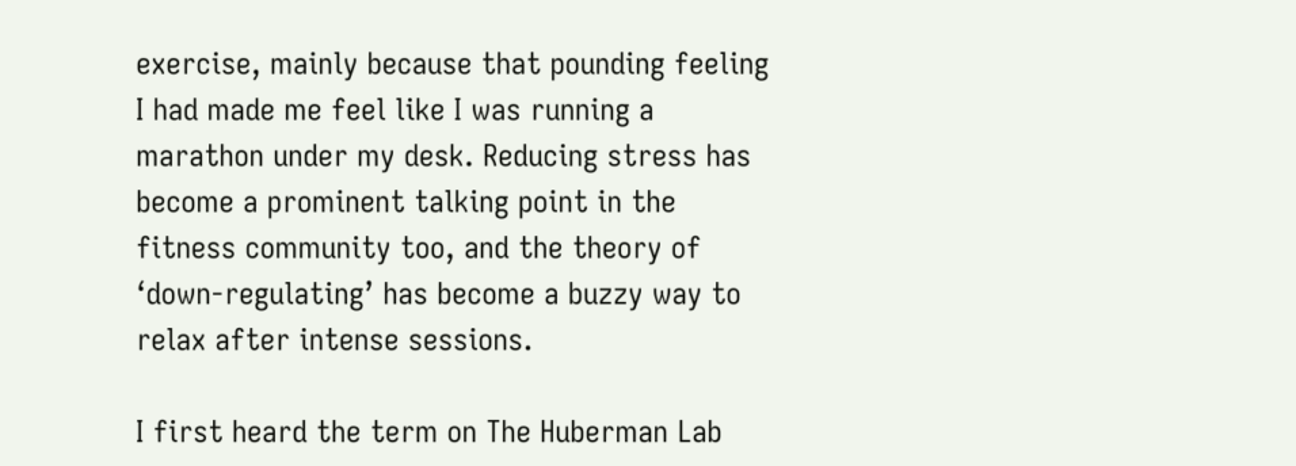exercise, mainly because that pounding feeling I had made me feel like I was running a marathon under my desk. Reducing stress has become a prominent talking point in the fitness community too, and the theory of ‘down-regulating’ has become a buzzy way to relax after intense sessions.

I first heard the term on The Huberman Lab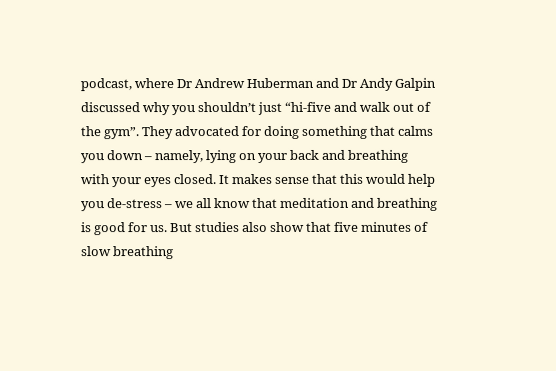podcast, where Dr Andrew Huberman and Dr Andy Galpin discussed why you shouldn’t just “hi-five and walk out of the gym”. They advocated for doing something that calms you down – namely, lying on your back and breathing with your eyes closed. It makes sense that this would help you de-stress – we all know that meditation and breathing is good for us. But studies also show that five minutes of slow breathing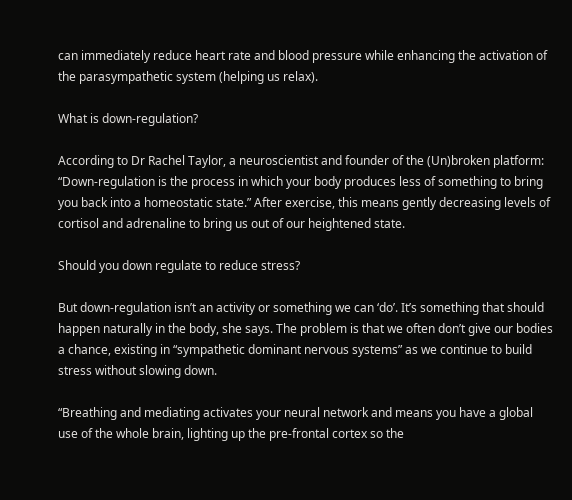can immediately reduce heart rate and blood pressure while enhancing the activation of the parasympathetic system (helping us relax).

What is down-regulation?

According to Dr Rachel Taylor, a neuroscientist and founder of the (Un)broken platform: “Down-regulation is the process in which your body produces less of something to bring you back into a homeostatic state.” After exercise, this means gently decreasing levels of cortisol and adrenaline to bring us out of our heightened state.

Should you down regulate to reduce stress?

But down-regulation isn’t an activity or something we can ‘do’. It’s something that should happen naturally in the body, she says. The problem is that we often don’t give our bodies a chance, existing in “sympathetic dominant nervous systems” as we continue to build stress without slowing down.

“Breathing and mediating activates your neural network and means you have a global use of the whole brain, lighting up the pre-frontal cortex so the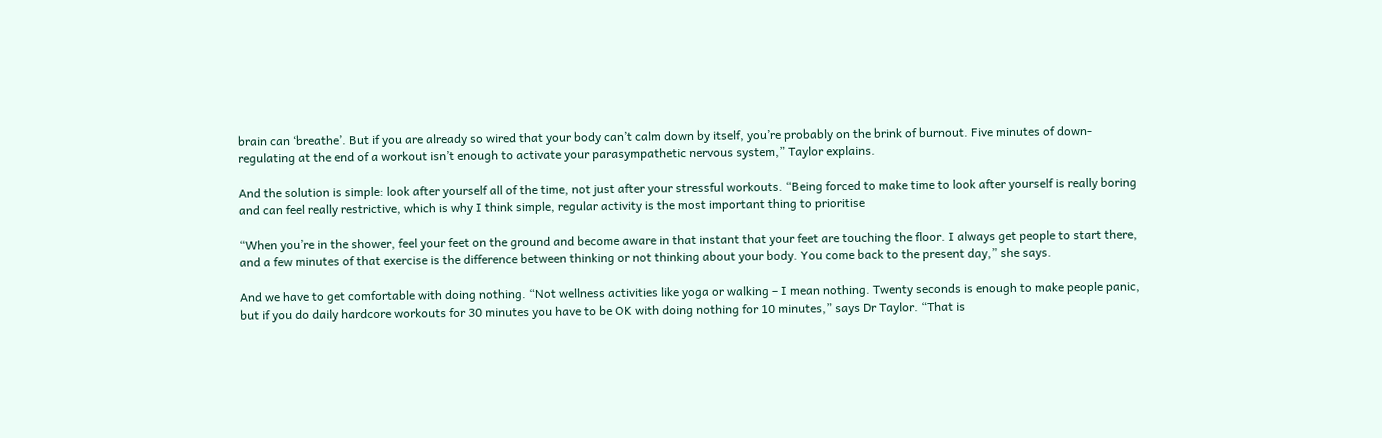brain can ‘breathe’. But if you are already so wired that your body can’t calm down by itself, you’re probably on the brink of burnout. Five minutes of down-regulating at the end of a workout isn’t enough to activate your parasympathetic nervous system,” Taylor explains.

And the solution is simple: look after yourself all of the time, not just after your stressful workouts. “Being forced to make time to look after yourself is really boring and can feel really restrictive, which is why I think simple, regular activity is the most important thing to prioritise

“When you’re in the shower, feel your feet on the ground and become aware in that instant that your feet are touching the floor. I always get people to start there, and a few minutes of that exercise is the difference between thinking or not thinking about your body. You come back to the present day,” she says.

And we have to get comfortable with doing nothing. “Not wellness activities like yoga or walking – I mean nothing. Twenty seconds is enough to make people panic, but if you do daily hardcore workouts for 30 minutes you have to be OK with doing nothing for 10 minutes,” says Dr Taylor. “That is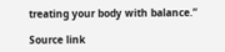treating your body with balance.”

Source link